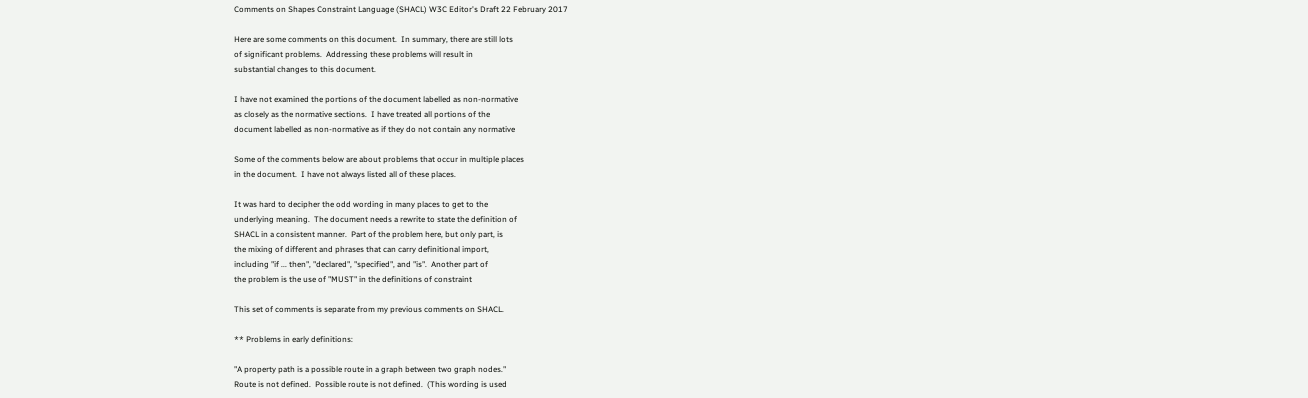Comments on Shapes Constraint Language (SHACL) W3C Editor's Draft 22 February 2017

Here are some comments on this document.  In summary, there are still lots
of significant problems.  Addressing these problems will result in
substantial changes to this document.

I have not examined the portions of the document labelled as non-normative
as closely as the normative sections.  I have treated all portions of the
document labelled as non-normative as if they do not contain any normative

Some of the comments below are about problems that occur in multiple places
in the document.  I have not always listed all of these places.

It was hard to decipher the odd wording in many places to get to the
underlying meaning.  The document needs a rewrite to state the definition of
SHACL in a consistent manner.  Part of the problem here, but only part, is
the mixing of different and phrases that can carry definitional import,
including "if ... then", "declared", "specified", and "is".  Another part of
the problem is the use of "MUST" in the definitions of constraint

This set of comments is separate from my previous comments on SHACL.

** Problems in early definitions:

"A property path is a possible route in a graph between two graph nodes."
Route is not defined.  Possible route is not defined.  (This wording is used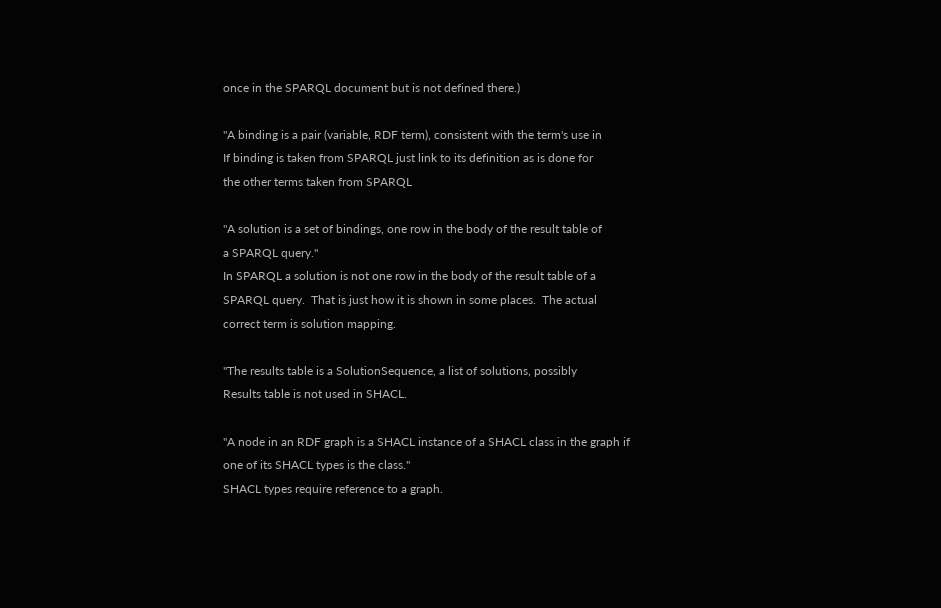once in the SPARQL document but is not defined there.)

"A binding is a pair (variable, RDF term), consistent with the term's use in
If binding is taken from SPARQL just link to its definition as is done for
the other terms taken from SPARQL

"A solution is a set of bindings, one row in the body of the result table of
a SPARQL query."
In SPARQL a solution is not one row in the body of the result table of a
SPARQL query.  That is just how it is shown in some places.  The actual
correct term is solution mapping.

"The results table is a SolutionSequence, a list of solutions, possibly
Results table is not used in SHACL.

"A node in an RDF graph is a SHACL instance of a SHACL class in the graph if
one of its SHACL types is the class."
SHACL types require reference to a graph.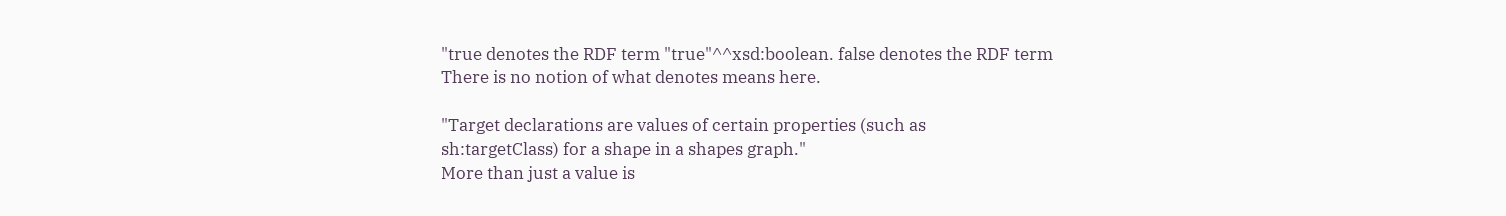"true denotes the RDF term "true"^^xsd:boolean. false denotes the RDF term
There is no notion of what denotes means here.

"Target declarations are values of certain properties (such as
sh:targetClass) for a shape in a shapes graph."
More than just a value is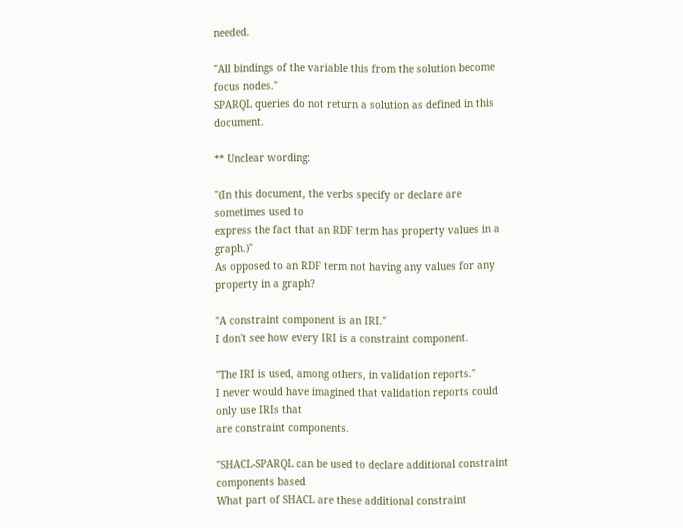needed.

"All bindings of the variable this from the solution become focus nodes."
SPARQL queries do not return a solution as defined in this document.

** Unclear wording:

"(In this document, the verbs specify or declare are sometimes used to
express the fact that an RDF term has property values in a graph.)"
As opposed to an RDF term not having any values for any property in a graph?

"A constraint component is an IRI."
I don't see how every IRI is a constraint component.

"The IRI is used, among others, in validation reports."
I never would have imagined that validation reports could only use IRIs that
are constraint components.

"SHACL-SPARQL can be used to declare additional constraint components based
What part of SHACL are these additional constraint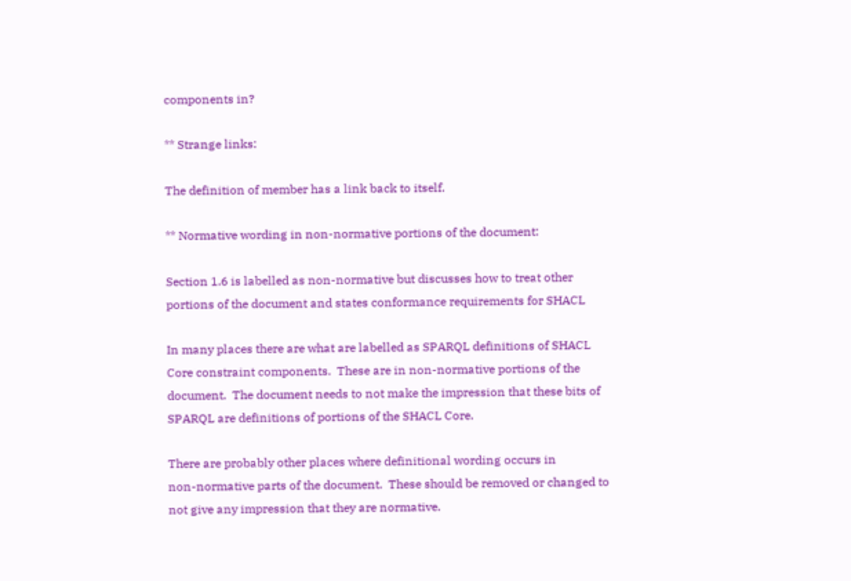components in?

** Strange links:

The definition of member has a link back to itself.

** Normative wording in non-normative portions of the document:

Section 1.6 is labelled as non-normative but discusses how to treat other
portions of the document and states conformance requirements for SHACL

In many places there are what are labelled as SPARQL definitions of SHACL
Core constraint components.  These are in non-normative portions of the
document.  The document needs to not make the impression that these bits of
SPARQL are definitions of portions of the SHACL Core.

There are probably other places where definitional wording occurs in
non-normative parts of the document.  These should be removed or changed to
not give any impression that they are normative.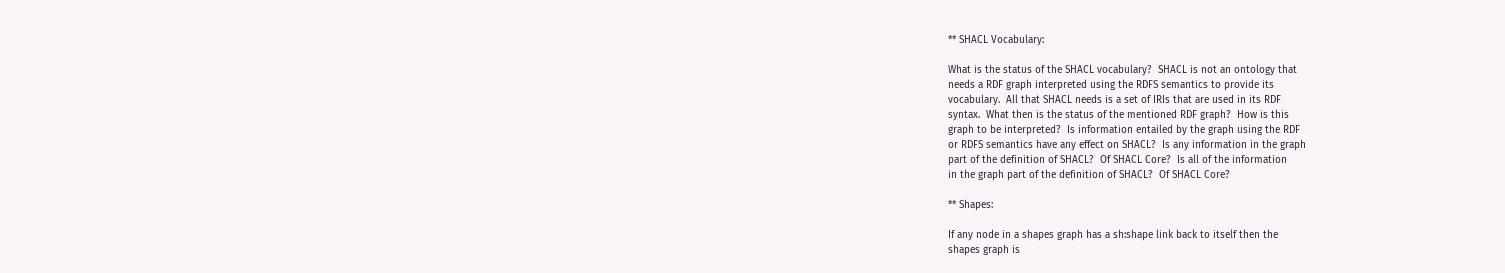** SHACL Vocabulary:

What is the status of the SHACL vocabulary?  SHACL is not an ontology that
needs a RDF graph interpreted using the RDFS semantics to provide its
vocabulary.  All that SHACL needs is a set of IRIs that are used in its RDF
syntax.  What then is the status of the mentioned RDF graph?  How is this
graph to be interpreted?  Is information entailed by the graph using the RDF
or RDFS semantics have any effect on SHACL?  Is any information in the graph
part of the definition of SHACL?  Of SHACL Core?  Is all of the information
in the graph part of the definition of SHACL?  Of SHACL Core?

** Shapes:

If any node in a shapes graph has a sh:shape link back to itself then the
shapes graph is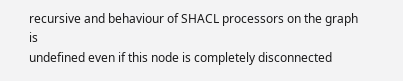recursive and behaviour of SHACL processors on the graph is
undefined even if this node is completely disconnected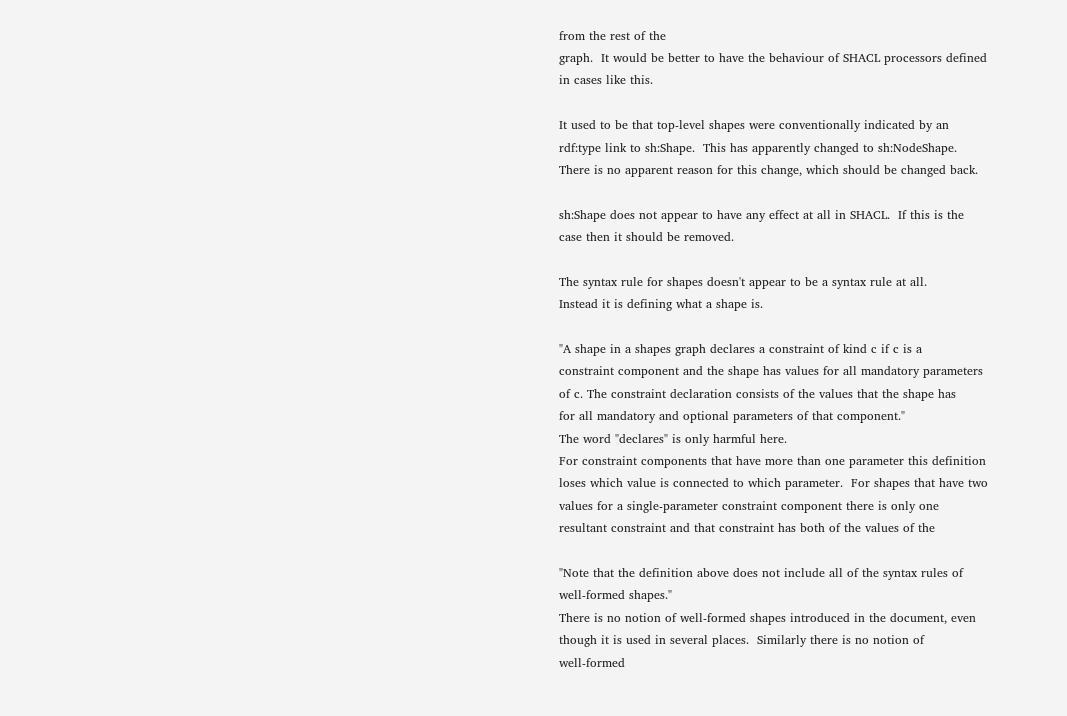from the rest of the
graph.  It would be better to have the behaviour of SHACL processors defined
in cases like this.

It used to be that top-level shapes were conventionally indicated by an
rdf:type link to sh:Shape.  This has apparently changed to sh:NodeShape.
There is no apparent reason for this change, which should be changed back.

sh:Shape does not appear to have any effect at all in SHACL.  If this is the
case then it should be removed.

The syntax rule for shapes doesn't appear to be a syntax rule at all.
Instead it is defining what a shape is.

"A shape in a shapes graph declares a constraint of kind c if c is a
constraint component and the shape has values for all mandatory parameters
of c. The constraint declaration consists of the values that the shape has
for all mandatory and optional parameters of that component."
The word "declares" is only harmful here.
For constraint components that have more than one parameter this definition
loses which value is connected to which parameter.  For shapes that have two
values for a single-parameter constraint component there is only one
resultant constraint and that constraint has both of the values of the

"Note that the definition above does not include all of the syntax rules of
well-formed shapes."
There is no notion of well-formed shapes introduced in the document, even
though it is used in several places.  Similarly there is no notion of
well-formed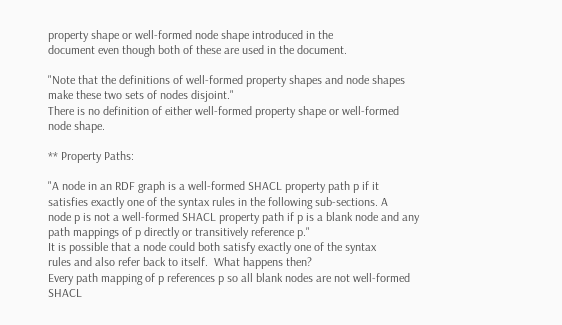property shape or well-formed node shape introduced in the
document even though both of these are used in the document.

"Note that the definitions of well-formed property shapes and node shapes
make these two sets of nodes disjoint."
There is no definition of either well-formed property shape or well-formed
node shape.

** Property Paths:

"A node in an RDF graph is a well-formed SHACL property path p if it
satisfies exactly one of the syntax rules in the following sub-sections. A
node p is not a well-formed SHACL property path if p is a blank node and any
path mappings of p directly or transitively reference p."
It is possible that a node could both satisfy exactly one of the syntax
rules and also refer back to itself.  What happens then?
Every path mapping of p references p so all blank nodes are not well-formed
SHACL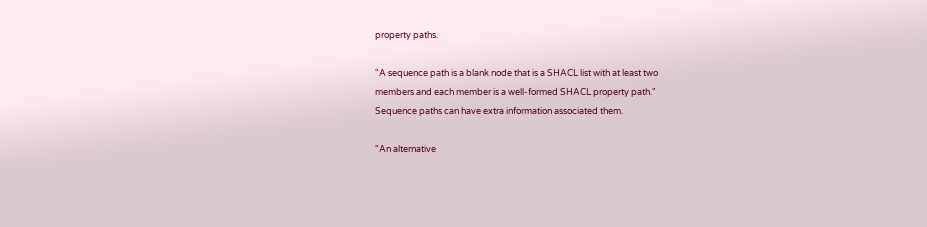property paths.

"A sequence path is a blank node that is a SHACL list with at least two
members and each member is a well-formed SHACL property path."
Sequence paths can have extra information associated them.

"An alternative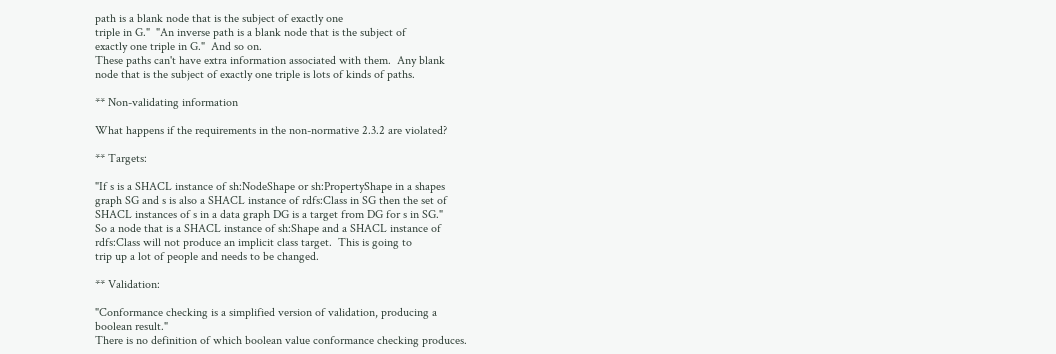path is a blank node that is the subject of exactly one
triple in G."  "An inverse path is a blank node that is the subject of
exactly one triple in G."  And so on.
These paths can't have extra information associated with them.  Any blank
node that is the subject of exactly one triple is lots of kinds of paths.

** Non-validating information

What happens if the requirements in the non-normative 2.3.2 are violated?

** Targets:

"If s is a SHACL instance of sh:NodeShape or sh:PropertyShape in a shapes
graph SG and s is also a SHACL instance of rdfs:Class in SG then the set of
SHACL instances of s in a data graph DG is a target from DG for s in SG."
So a node that is a SHACL instance of sh:Shape and a SHACL instance of
rdfs:Class will not produce an implicit class target.  This is going to
trip up a lot of people and needs to be changed.

** Validation:

"Conformance checking is a simplified version of validation, producing a
boolean result."
There is no definition of which boolean value conformance checking produces.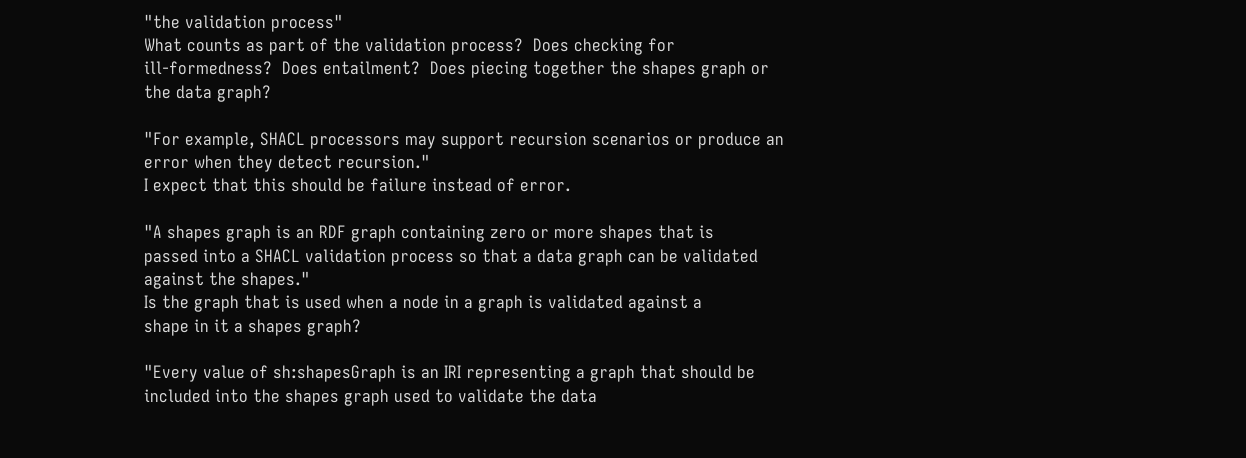"the validation process"
What counts as part of the validation process?  Does checking for
ill-formedness?  Does entailment?  Does piecing together the shapes graph or
the data graph?

"For example, SHACL processors may support recursion scenarios or produce an
error when they detect recursion."
I expect that this should be failure instead of error.

"A shapes graph is an RDF graph containing zero or more shapes that is
passed into a SHACL validation process so that a data graph can be validated
against the shapes."
Is the graph that is used when a node in a graph is validated against a
shape in it a shapes graph?

"Every value of sh:shapesGraph is an IRI representing a graph that should be
included into the shapes graph used to validate the data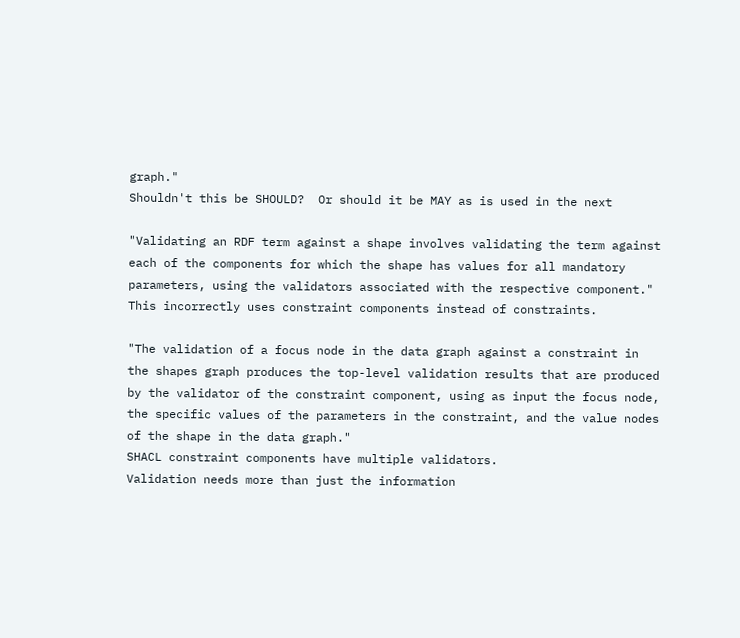graph."
Shouldn't this be SHOULD?  Or should it be MAY as is used in the next

"Validating an RDF term against a shape involves validating the term against
each of the components for which the shape has values for all mandatory
parameters, using the validators associated with the respective component."
This incorrectly uses constraint components instead of constraints.

"The validation of a focus node in the data graph against a constraint in
the shapes graph produces the top-level validation results that are produced
by the validator of the constraint component, using as input the focus node,
the specific values of the parameters in the constraint, and the value nodes
of the shape in the data graph."
SHACL constraint components have multiple validators.
Validation needs more than just the information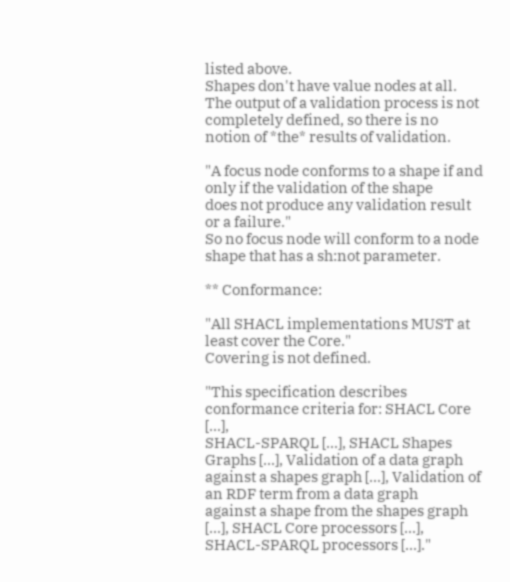listed above.
Shapes don't have value nodes at all.
The output of a validation process is not completely defined, so there is no
notion of *the* results of validation.

"A focus node conforms to a shape if and only if the validation of the shape
does not produce any validation result or a failure."
So no focus node will conform to a node shape that has a sh:not parameter.

** Conformance:

"All SHACL implementations MUST at least cover the Core."
Covering is not defined.

"This specification describes conformance criteria for: SHACL Core [...],
SHACL-SPARQL [...], SHACL Shapes Graphs [...], Validation of a data graph
against a shapes graph [...], Validation of an RDF term from a data graph
against a shape from the shapes graph [...], SHACL Core processors [...],
SHACL-SPARQL processors [...]."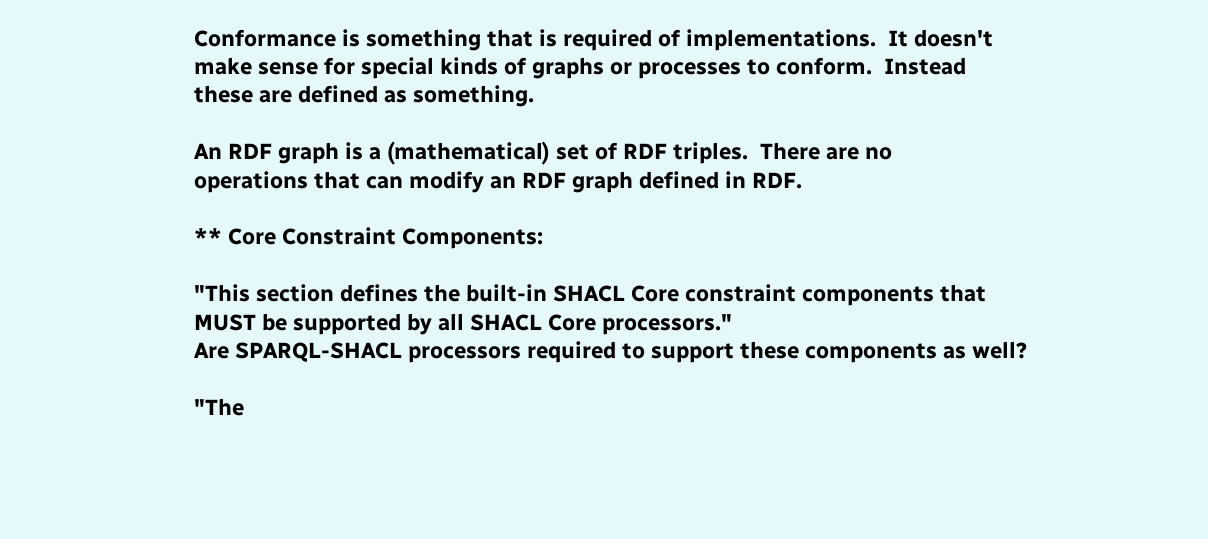Conformance is something that is required of implementations.  It doesn't
make sense for special kinds of graphs or processes to conform.  Instead
these are defined as something.

An RDF graph is a (mathematical) set of RDF triples.  There are no
operations that can modify an RDF graph defined in RDF.

** Core Constraint Components:

"This section defines the built-in SHACL Core constraint components that
MUST be supported by all SHACL Core processors."
Are SPARQL-SHACL processors required to support these components as well?

"The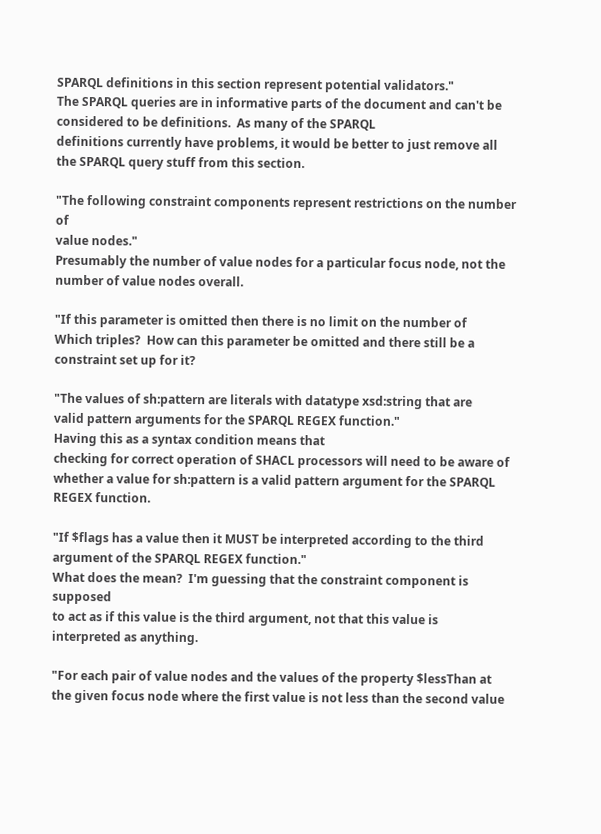SPARQL definitions in this section represent potential validators."
The SPARQL queries are in informative parts of the document and can't be
considered to be definitions.  As many of the SPARQL
definitions currently have problems, it would be better to just remove all
the SPARQL query stuff from this section.

"The following constraint components represent restrictions on the number of
value nodes."
Presumably the number of value nodes for a particular focus node, not the
number of value nodes overall.

"If this parameter is omitted then there is no limit on the number of
Which triples?  How can this parameter be omitted and there still be a
constraint set up for it?

"The values of sh:pattern are literals with datatype xsd:string that are
valid pattern arguments for the SPARQL REGEX function."
Having this as a syntax condition means that
checking for correct operation of SHACL processors will need to be aware of
whether a value for sh:pattern is a valid pattern argument for the SPARQL
REGEX function.

"If $flags has a value then it MUST be interpreted according to the third
argument of the SPARQL REGEX function."
What does the mean?  I'm guessing that the constraint component is supposed
to act as if this value is the third argument, not that this value is
interpreted as anything.

"For each pair of value nodes and the values of the property $lessThan at
the given focus node where the first value is not less than the second value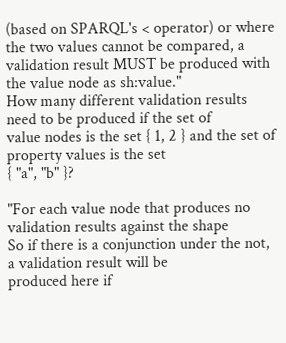(based on SPARQL's < operator) or where the two values cannot be compared, a
validation result MUST be produced with the value node as sh:value."
How many different validation results need to be produced if the set of
value nodes is the set { 1, 2 } and the set of property values is the set
{ "a", "b" }?

"For each value node that produces no validation results against the shape
So if there is a conjunction under the not, a validation result will be
produced here if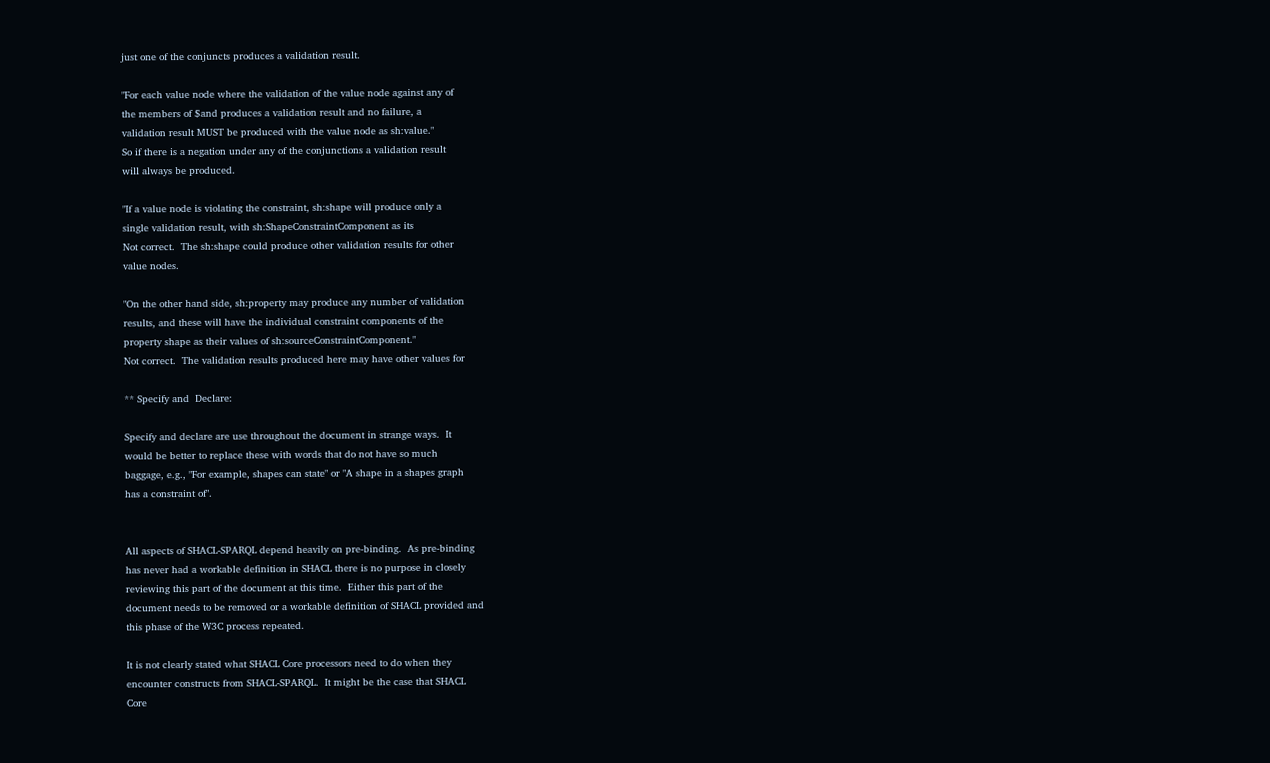just one of the conjuncts produces a validation result.

"For each value node where the validation of the value node against any of
the members of $and produces a validation result and no failure, a
validation result MUST be produced with the value node as sh:value."
So if there is a negation under any of the conjunctions a validation result
will always be produced.

"If a value node is violating the constraint, sh:shape will produce only a
single validation result, with sh:ShapeConstraintComponent as its
Not correct.  The sh:shape could produce other validation results for other
value nodes.

"On the other hand side, sh:property may produce any number of validation
results, and these will have the individual constraint components of the
property shape as their values of sh:sourceConstraintComponent."
Not correct.  The validation results produced here may have other values for

** Specify and  Declare:

Specify and declare are use throughout the document in strange ways.  It
would be better to replace these with words that do not have so much
baggage, e.g., "For example, shapes can state" or "A shape in a shapes graph
has a constraint of".


All aspects of SHACL-SPARQL depend heavily on pre-binding.  As pre-binding
has never had a workable definition in SHACL there is no purpose in closely
reviewing this part of the document at this time.  Either this part of the
document needs to be removed or a workable definition of SHACL provided and
this phase of the W3C process repeated.

It is not clearly stated what SHACL Core processors need to do when they
encounter constructs from SHACL-SPARQL.  It might be the case that SHACL
Core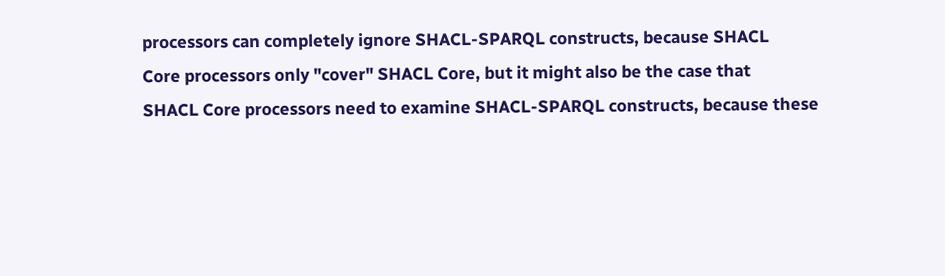processors can completely ignore SHACL-SPARQL constructs, because SHACL
Core processors only "cover" SHACL Core, but it might also be the case that
SHACL Core processors need to examine SHACL-SPARQL constructs, because these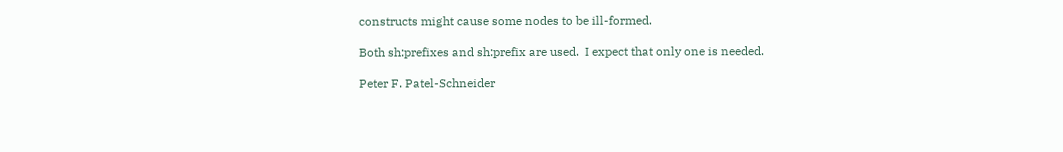constructs might cause some nodes to be ill-formed.

Both sh:prefixes and sh:prefix are used.  I expect that only one is needed.

Peter F. Patel-Schneider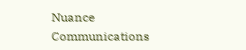Nuance Communications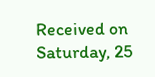Received on Saturday, 25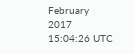February 2017 15:04:26 UTC